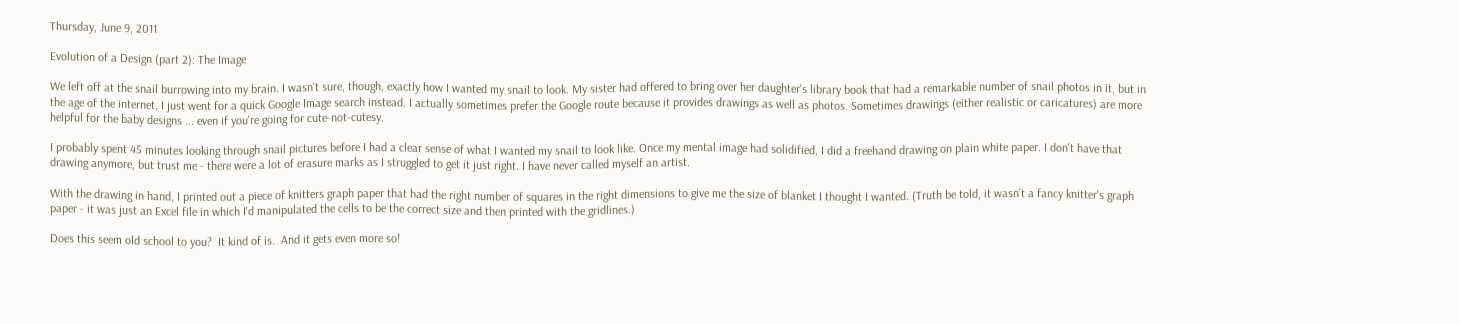Thursday, June 9, 2011

Evolution of a Design (part 2): The Image

We left off at the snail burrowing into my brain. I wasn't sure, though, exactly how I wanted my snail to look. My sister had offered to bring over her daughter's library book that had a remarkable number of snail photos in it, but in the age of the internet, I just went for a quick Google Image search instead. I actually sometimes prefer the Google route because it provides drawings as well as photos. Sometimes drawings (either realistic or caricatures) are more helpful for the baby designs ... even if you're going for cute-not-cutesy.

I probably spent 45 minutes looking through snail pictures before I had a clear sense of what I wanted my snail to look like. Once my mental image had solidified, I did a freehand drawing on plain white paper. I don't have that drawing anymore, but trust me - there were a lot of erasure marks as I struggled to get it just right. I have never called myself an artist.

With the drawing in hand, I printed out a piece of knitters graph paper that had the right number of squares in the right dimensions to give me the size of blanket I thought I wanted. (Truth be told, it wasn't a fancy knitter's graph paper - it was just an Excel file in which I'd manipulated the cells to be the correct size and then printed with the gridlines.)

Does this seem old school to you?  It kind of is.  And it gets even more so!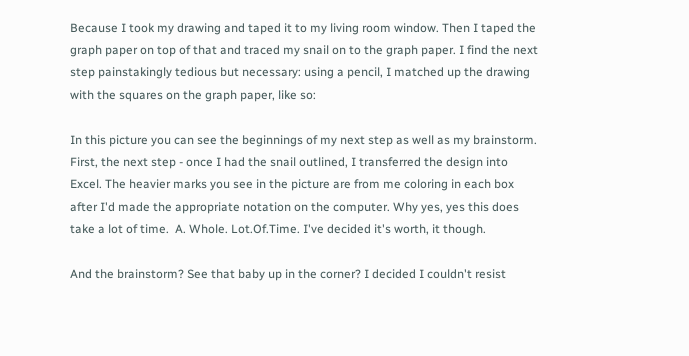Because I took my drawing and taped it to my living room window. Then I taped the graph paper on top of that and traced my snail on to the graph paper. I find the next step painstakingly tedious but necessary: using a pencil, I matched up the drawing with the squares on the graph paper, like so:

In this picture you can see the beginnings of my next step as well as my brainstorm. First, the next step - once I had the snail outlined, I transferred the design into Excel. The heavier marks you see in the picture are from me coloring in each box after I'd made the appropriate notation on the computer. Why yes, yes this does take a lot of time.  A. Whole. Lot.Of.Time. I've decided it's worth, it though.

And the brainstorm? See that baby up in the corner? I decided I couldn't resist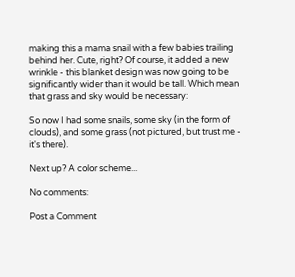making this a mama snail with a few babies trailing behind her. Cute, right? Of course, it added a new wrinkle - this blanket design was now going to be significantly wider than it would be tall. Which mean that grass and sky would be necessary:

So now I had some snails, some sky (in the form of clouds), and some grass (not pictured, but trust me - it's there).

Next up? A color scheme...

No comments:

Post a Comment